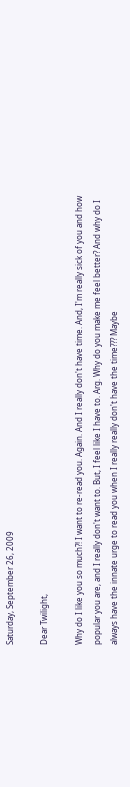Saturday, September 26, 2009

Dear Twilight,

Why do I like you so much?! I want to re-read you. Again. And I really don't have time. And, I'm really sick of you and how popular you are, and I really don't want to. But, I feel like I have to. Arg. Why do you make me feel better? And why do I always have the innate urge to read you when I really really don't have the time??? Maybe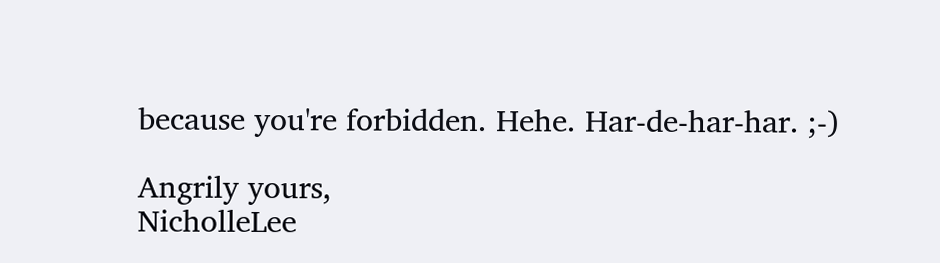because you're forbidden. Hehe. Har-de-har-har. ;-)

Angrily yours,
NicholleLee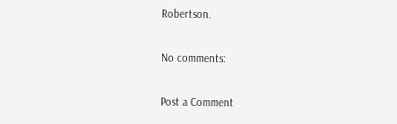Robertson.

No comments:

Post a Comment